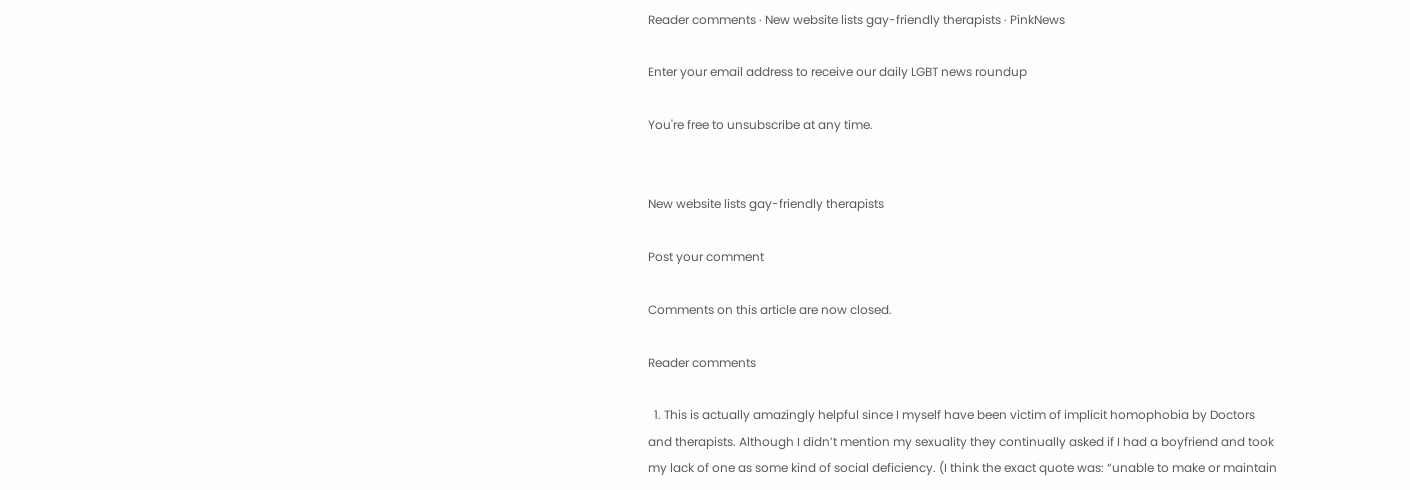Reader comments · New website lists gay-friendly therapists · PinkNews

Enter your email address to receive our daily LGBT news roundup

You're free to unsubscribe at any time.


New website lists gay-friendly therapists

Post your comment

Comments on this article are now closed.

Reader comments

  1. This is actually amazingly helpful since I myself have been victim of implicit homophobia by Doctors and therapists. Although I didn’t mention my sexuality they continually asked if I had a boyfriend and took my lack of one as some kind of social deficiency. (I think the exact quote was: “unable to make or maintain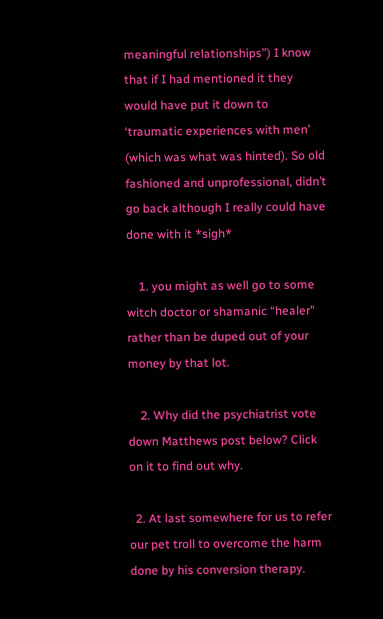meaningful relationships”) I know that if I had mentioned it they would have put it down to ‘traumatic experiences with men’ (which was what was hinted). So old fashioned and unprofessional, didn’t go back although I really could have done with it *sigh*

    1. you might as well go to some witch doctor or shamanic “healer” rather than be duped out of your money by that lot.

    2. Why did the psychiatrist vote down Matthews post below? Click on it to find out why.

  2. At last somewhere for us to refer our pet troll to overcome the harm done by his conversion therapy.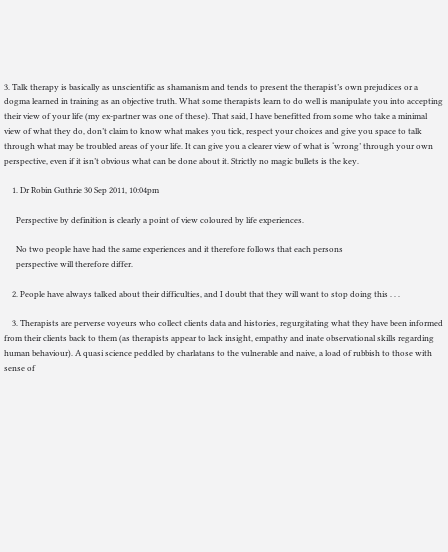3. Talk therapy is basically as unscientific as shamanism and tends to present the therapist’s own prejudices or a dogma learned in training as an objective truth. What some therapists learn to do well is manipulate you into accepting their view of your life (my ex-partner was one of these). That said, I have benefitted from some who take a minimal view of what they do, don’t claim to know what makes you tick, respect your choices and give you space to talk through what may be troubled areas of your life. It can give you a clearer view of what is ‘wrong’ through your own perspective, even if it isn’t obvious what can be done about it. Strictly no magic bullets is the key.

    1. Dr Robin Guthrie 30 Sep 2011, 10:04pm

      Perspective by definition is clearly a point of view coloured by life experiences.

      No two people have had the same experiences and it therefore follows that each persons
      perspective will therefore differ.

    2. People have always talked about their difficulties, and I doubt that they will want to stop doing this . . .

    3. Therapists are perverse voyeurs who collect clients data and histories, regurgitating what they have been informed from their clients back to them (as therapists appear to lack insight, empathy and inate observational skills regarding human behaviour). A quasi science peddled by charlatans to the vulnerable and naive, a load of rubbish to those with sense of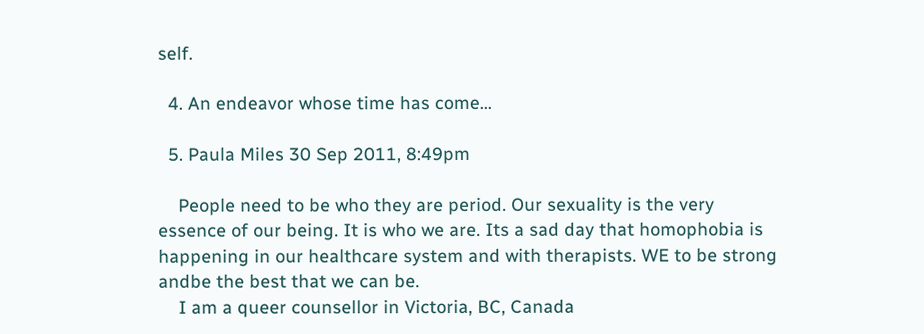self.

  4. An endeavor whose time has come…

  5. Paula Miles 30 Sep 2011, 8:49pm

    People need to be who they are period. Our sexuality is the very essence of our being. It is who we are. Its a sad day that homophobia is happening in our healthcare system and with therapists. WE to be strong andbe the best that we can be.
    I am a queer counsellor in Victoria, BC, Canada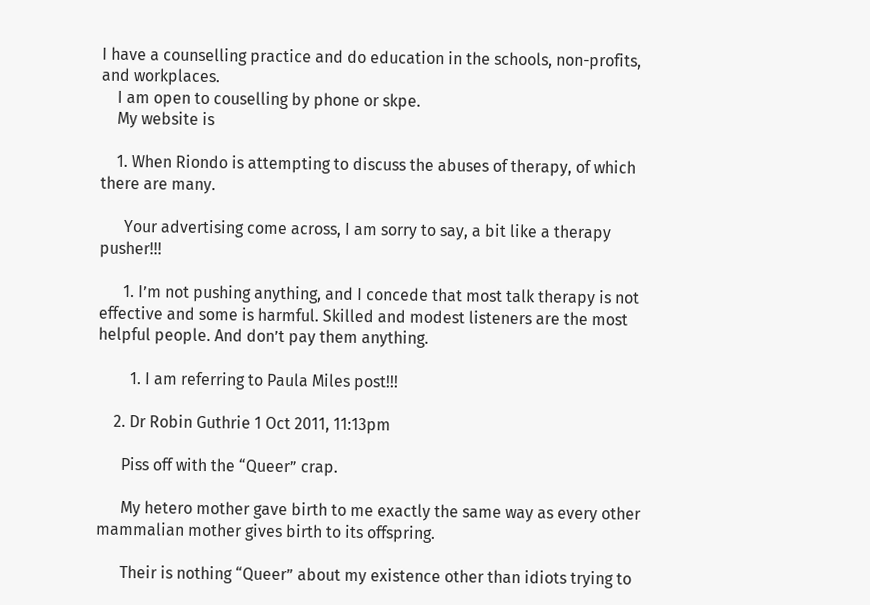I have a counselling practice and do education in the schools, non-profits, and workplaces.
    I am open to couselling by phone or skpe.
    My website is

    1. When Riondo is attempting to discuss the abuses of therapy, of which there are many.

      Your advertising come across, I am sorry to say, a bit like a therapy pusher!!!

      1. I’m not pushing anything, and I concede that most talk therapy is not effective and some is harmful. Skilled and modest listeners are the most helpful people. And don’t pay them anything.

        1. I am referring to Paula Miles post!!!

    2. Dr Robin Guthrie 1 Oct 2011, 11:13pm

      Piss off with the “Queer” crap.

      My hetero mother gave birth to me exactly the same way as every other mammalian mother gives birth to its offspring.

      Their is nothing “Queer” about my existence other than idiots trying to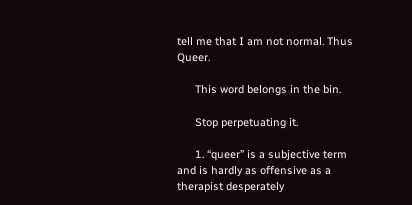tell me that I am not normal. Thus Queer.

      This word belongs in the bin.

      Stop perpetuating it.

      1. “queer” is a subjective term and is hardly as offensive as a therapist desperately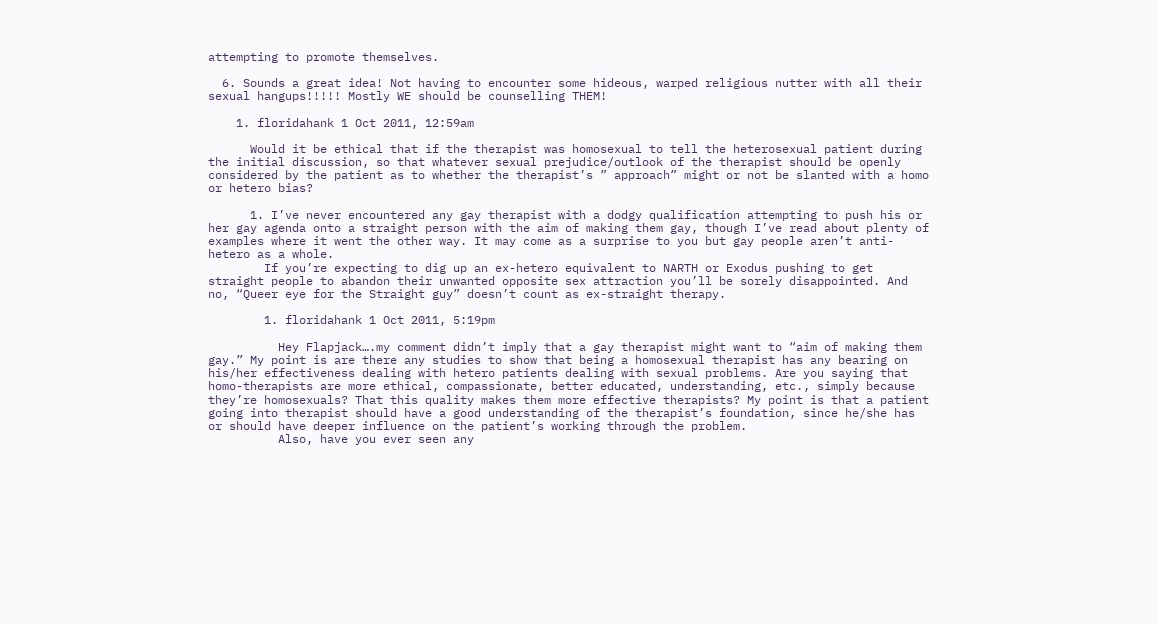attempting to promote themselves.

  6. Sounds a great idea! Not having to encounter some hideous, warped religious nutter with all their sexual hangups!!!!! Mostly WE should be counselling THEM!

    1. floridahank 1 Oct 2011, 12:59am

      Would it be ethical that if the therapist was homosexual to tell the heterosexual patient during the initial discussion, so that whatever sexual prejudice/outlook of the therapist should be openly considered by the patient as to whether the therapist’s ” approach” might or not be slanted with a homo or hetero bias?

      1. I’ve never encountered any gay therapist with a dodgy qualification attempting to push his or her gay agenda onto a straight person with the aim of making them gay, though I’ve read about plenty of examples where it went the other way. It may come as a surprise to you but gay people aren’t anti-hetero as a whole.
        If you’re expecting to dig up an ex-hetero equivalent to NARTH or Exodus pushing to get straight people to abandon their unwanted opposite sex attraction you’ll be sorely disappointed. And no, “Queer eye for the Straight guy” doesn’t count as ex-straight therapy.

        1. floridahank 1 Oct 2011, 5:19pm

          Hey Flapjack….my comment didn’t imply that a gay therapist might want to “aim of making them gay.” My point is are there any studies to show that being a homosexual therapist has any bearing on his/her effectiveness dealing with hetero patients dealing with sexual problems. Are you saying that homo-therapists are more ethical, compassionate, better educated, understanding, etc., simply because they’re homosexuals? That this quality makes them more effective therapists? My point is that a patient going into therapist should have a good understanding of the therapist’s foundation, since he/she has or should have deeper influence on the patient’s working through the problem.
          Also, have you ever seen any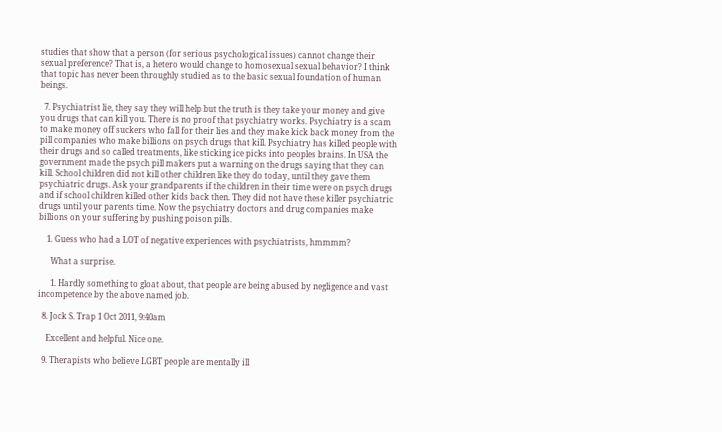studies that show that a person (for serious psychological issues) cannot change their sexual preference? That is, a hetero would change to homosexual sexual behavior? I think that topic has never been throughly studied as to the basic sexual foundation of human beings.

  7. Psychiatrist lie, they say they will help but the truth is they take your money and give you drugs that can kill you. There is no proof that psychiatry works. Psychiatry is a scam to make money off suckers who fall for their lies and they make kick back money from the pill companies who make billions on psych drugs that kill. Psychiatry has killed people with their drugs and so called treatments, like sticking ice picks into peoples brains. In USA the government made the psych pill makers put a warning on the drugs saying that they can kill. School children did not kill other children like they do today, until they gave them psychiatric drugs. Ask your grandparents if the children in their time were on psych drugs and if school children killed other kids back then. They did not have these killer psychiatric drugs until your parents time. Now the psychiatry doctors and drug companies make billions on your suffering by pushing poison pills.

    1. Guess who had a LOT of negative experiences with psychiatrists, hmmmm?

      What a surprise.

      1. Hardly something to gloat about, that people are being abused by negligence and vast incompetence by the above named job.

  8. Jock S. Trap 1 Oct 2011, 9:40am

    Excellent and helpful. Nice one.

  9. Therapists who believe LGBT people are mentally ill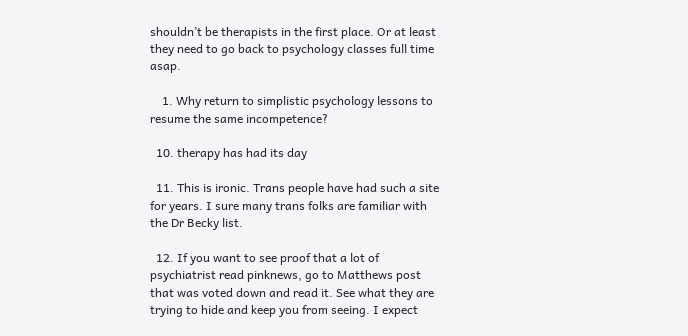shouldn’t be therapists in the first place. Or at least they need to go back to psychology classes full time asap.

    1. Why return to simplistic psychology lessons to resume the same incompetence?

  10. therapy has had its day

  11. This is ironic. Trans people have had such a site for years. I sure many trans folks are familiar with the Dr Becky list.

  12. If you want to see proof that a lot of psychiatrist read pinknews, go to Matthews post that was voted down and read it. See what they are trying to hide and keep you from seeing. I expect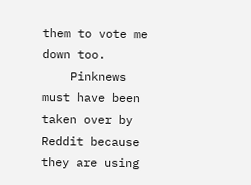them to vote me down too.
    Pinknews must have been taken over by Reddit because they are using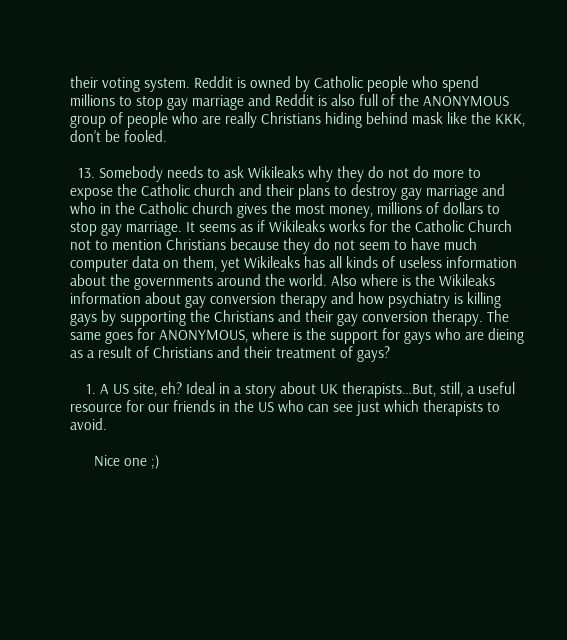their voting system. Reddit is owned by Catholic people who spend millions to stop gay marriage and Reddit is also full of the ANONYMOUS group of people who are really Christians hiding behind mask like the KKK, don’t be fooled.

  13. Somebody needs to ask Wikileaks why they do not do more to expose the Catholic church and their plans to destroy gay marriage and who in the Catholic church gives the most money, millions of dollars to stop gay marriage. It seems as if Wikileaks works for the Catholic Church not to mention Christians because they do not seem to have much computer data on them, yet Wikileaks has all kinds of useless information about the governments around the world. Also where is the Wikileaks information about gay conversion therapy and how psychiatry is killing gays by supporting the Christians and their gay conversion therapy. The same goes for ANONYMOUS, where is the support for gays who are dieing as a result of Christians and their treatment of gays?

    1. A US site, eh? Ideal in a story about UK therapists…But, still, a useful resource for our friends in the US who can see just which therapists to avoid.

      Nice one ;)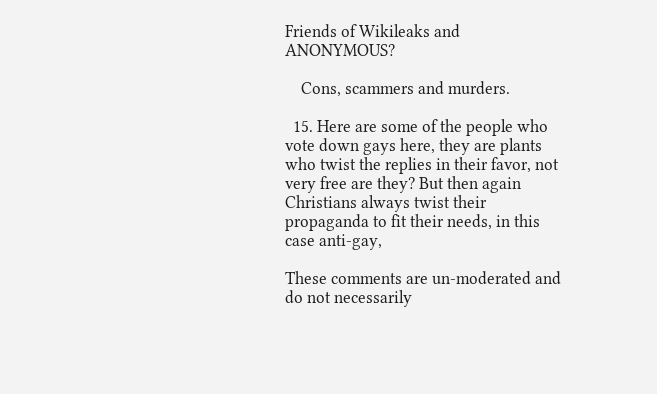Friends of Wikileaks and ANONYMOUS?

    Cons, scammers and murders.

  15. Here are some of the people who vote down gays here, they are plants who twist the replies in their favor, not very free are they? But then again Christians always twist their propaganda to fit their needs, in this case anti-gay,

These comments are un-moderated and do not necessarily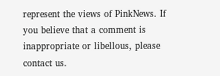represent the views of PinkNews. If you believe that a comment is inappropriate or libellous, please contact us.